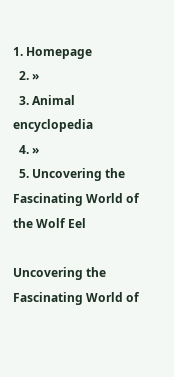1. Homepage
  2. »
  3. Animal encyclopedia
  4. »
  5. Uncovering the Fascinating World of the Wolf Eel

Uncovering the Fascinating World of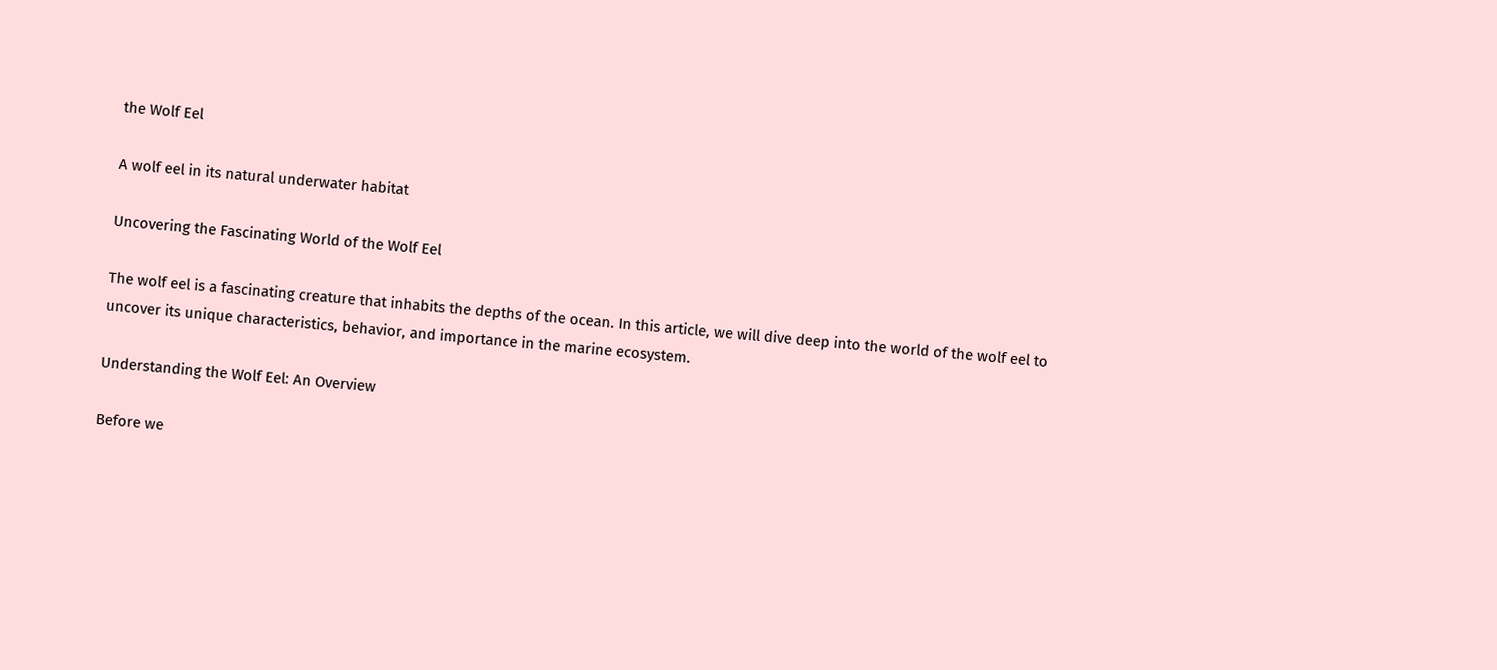the Wolf Eel

A wolf eel in its natural underwater habitat

Uncovering the Fascinating World of the Wolf Eel

The wolf eel is a fascinating creature that inhabits the depths of the ocean. In this article, we will dive deep into the world of the wolf eel to uncover its unique characteristics, behavior, and importance in the marine ecosystem.

Understanding the Wolf Eel: An Overview

Before we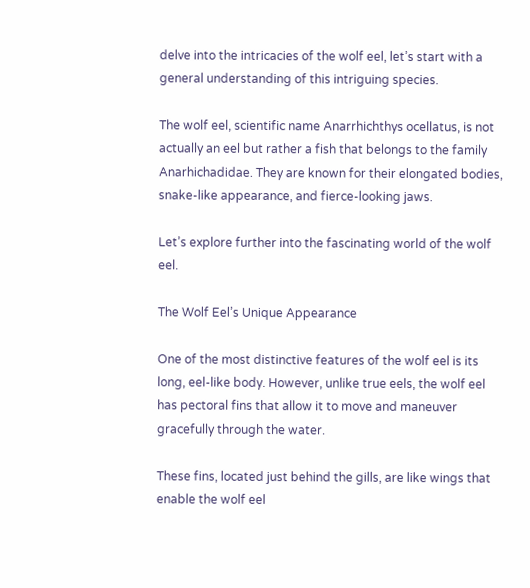delve into the intricacies of the wolf eel, let’s start with a general understanding of this intriguing species.

The wolf eel, scientific name Anarrhichthys ocellatus, is not actually an eel but rather a fish that belongs to the family Anarhichadidae. They are known for their elongated bodies, snake-like appearance, and fierce-looking jaws.

Let’s explore further into the fascinating world of the wolf eel.

The Wolf Eel’s Unique Appearance

One of the most distinctive features of the wolf eel is its long, eel-like body. However, unlike true eels, the wolf eel has pectoral fins that allow it to move and maneuver gracefully through the water.

These fins, located just behind the gills, are like wings that enable the wolf eel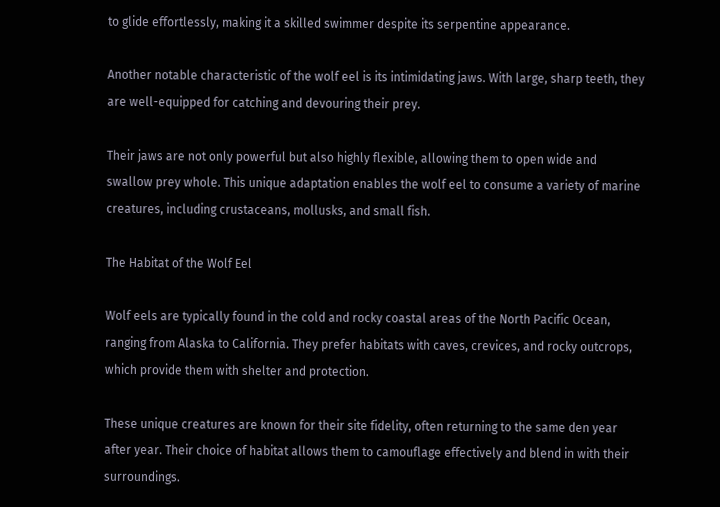to glide effortlessly, making it a skilled swimmer despite its serpentine appearance.

Another notable characteristic of the wolf eel is its intimidating jaws. With large, sharp teeth, they are well-equipped for catching and devouring their prey.

Their jaws are not only powerful but also highly flexible, allowing them to open wide and swallow prey whole. This unique adaptation enables the wolf eel to consume a variety of marine creatures, including crustaceans, mollusks, and small fish.

The Habitat of the Wolf Eel

Wolf eels are typically found in the cold and rocky coastal areas of the North Pacific Ocean, ranging from Alaska to California. They prefer habitats with caves, crevices, and rocky outcrops, which provide them with shelter and protection.

These unique creatures are known for their site fidelity, often returning to the same den year after year. Their choice of habitat allows them to camouflage effectively and blend in with their surroundings.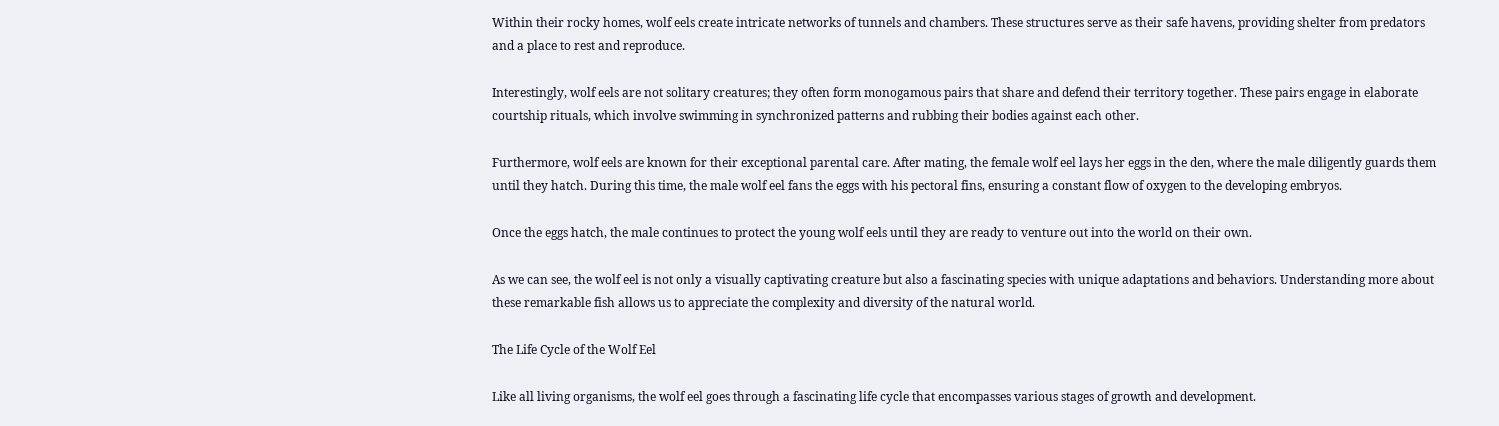Within their rocky homes, wolf eels create intricate networks of tunnels and chambers. These structures serve as their safe havens, providing shelter from predators and a place to rest and reproduce.

Interestingly, wolf eels are not solitary creatures; they often form monogamous pairs that share and defend their territory together. These pairs engage in elaborate courtship rituals, which involve swimming in synchronized patterns and rubbing their bodies against each other.

Furthermore, wolf eels are known for their exceptional parental care. After mating, the female wolf eel lays her eggs in the den, where the male diligently guards them until they hatch. During this time, the male wolf eel fans the eggs with his pectoral fins, ensuring a constant flow of oxygen to the developing embryos.

Once the eggs hatch, the male continues to protect the young wolf eels until they are ready to venture out into the world on their own.

As we can see, the wolf eel is not only a visually captivating creature but also a fascinating species with unique adaptations and behaviors. Understanding more about these remarkable fish allows us to appreciate the complexity and diversity of the natural world.

The Life Cycle of the Wolf Eel

Like all living organisms, the wolf eel goes through a fascinating life cycle that encompasses various stages of growth and development.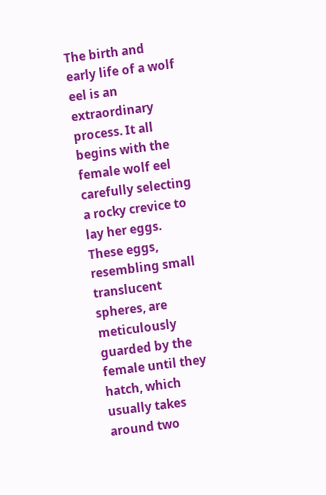The birth and early life of a wolf eel is an extraordinary process. It all begins with the female wolf eel carefully selecting a rocky crevice to lay her eggs. These eggs, resembling small translucent spheres, are meticulously guarded by the female until they hatch, which usually takes around two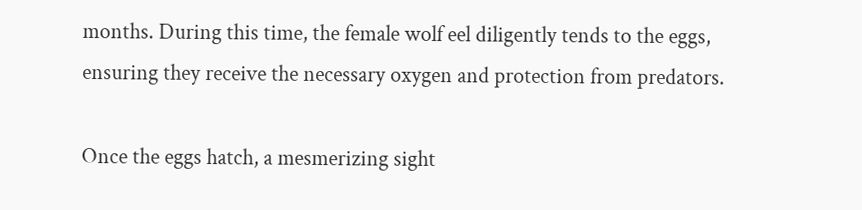months. During this time, the female wolf eel diligently tends to the eggs, ensuring they receive the necessary oxygen and protection from predators.

Once the eggs hatch, a mesmerizing sight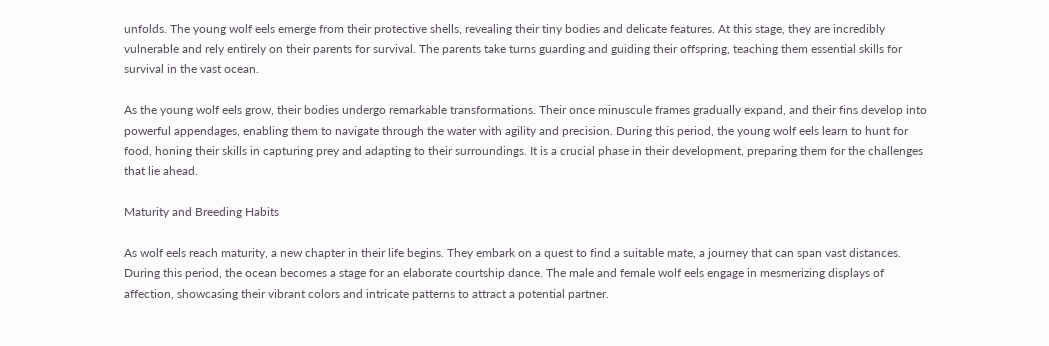unfolds. The young wolf eels emerge from their protective shells, revealing their tiny bodies and delicate features. At this stage, they are incredibly vulnerable and rely entirely on their parents for survival. The parents take turns guarding and guiding their offspring, teaching them essential skills for survival in the vast ocean.

As the young wolf eels grow, their bodies undergo remarkable transformations. Their once minuscule frames gradually expand, and their fins develop into powerful appendages, enabling them to navigate through the water with agility and precision. During this period, the young wolf eels learn to hunt for food, honing their skills in capturing prey and adapting to their surroundings. It is a crucial phase in their development, preparing them for the challenges that lie ahead.

Maturity and Breeding Habits

As wolf eels reach maturity, a new chapter in their life begins. They embark on a quest to find a suitable mate, a journey that can span vast distances. During this period, the ocean becomes a stage for an elaborate courtship dance. The male and female wolf eels engage in mesmerizing displays of affection, showcasing their vibrant colors and intricate patterns to attract a potential partner.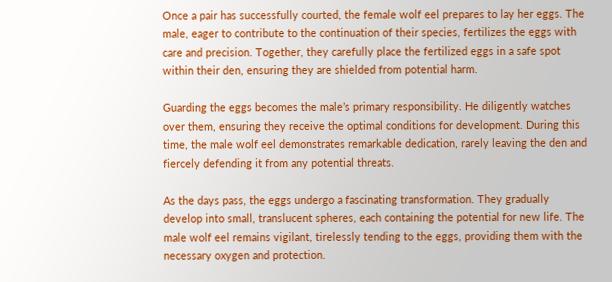Once a pair has successfully courted, the female wolf eel prepares to lay her eggs. The male, eager to contribute to the continuation of their species, fertilizes the eggs with care and precision. Together, they carefully place the fertilized eggs in a safe spot within their den, ensuring they are shielded from potential harm.

Guarding the eggs becomes the male’s primary responsibility. He diligently watches over them, ensuring they receive the optimal conditions for development. During this time, the male wolf eel demonstrates remarkable dedication, rarely leaving the den and fiercely defending it from any potential threats.

As the days pass, the eggs undergo a fascinating transformation. They gradually develop into small, translucent spheres, each containing the potential for new life. The male wolf eel remains vigilant, tirelessly tending to the eggs, providing them with the necessary oxygen and protection.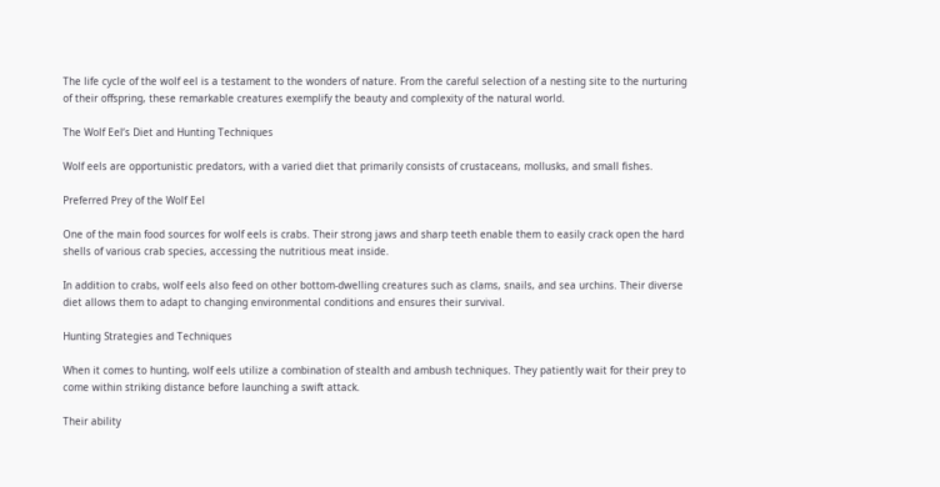The life cycle of the wolf eel is a testament to the wonders of nature. From the careful selection of a nesting site to the nurturing of their offspring, these remarkable creatures exemplify the beauty and complexity of the natural world.

The Wolf Eel’s Diet and Hunting Techniques

Wolf eels are opportunistic predators, with a varied diet that primarily consists of crustaceans, mollusks, and small fishes.

Preferred Prey of the Wolf Eel

One of the main food sources for wolf eels is crabs. Their strong jaws and sharp teeth enable them to easily crack open the hard shells of various crab species, accessing the nutritious meat inside.

In addition to crabs, wolf eels also feed on other bottom-dwelling creatures such as clams, snails, and sea urchins. Their diverse diet allows them to adapt to changing environmental conditions and ensures their survival.

Hunting Strategies and Techniques

When it comes to hunting, wolf eels utilize a combination of stealth and ambush techniques. They patiently wait for their prey to come within striking distance before launching a swift attack.

Their ability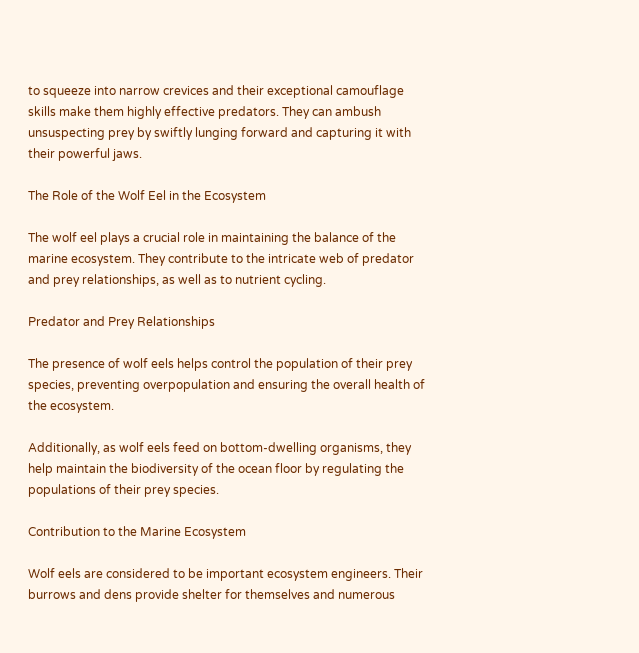to squeeze into narrow crevices and their exceptional camouflage skills make them highly effective predators. They can ambush unsuspecting prey by swiftly lunging forward and capturing it with their powerful jaws.

The Role of the Wolf Eel in the Ecosystem

The wolf eel plays a crucial role in maintaining the balance of the marine ecosystem. They contribute to the intricate web of predator and prey relationships, as well as to nutrient cycling.

Predator and Prey Relationships

The presence of wolf eels helps control the population of their prey species, preventing overpopulation and ensuring the overall health of the ecosystem.

Additionally, as wolf eels feed on bottom-dwelling organisms, they help maintain the biodiversity of the ocean floor by regulating the populations of their prey species.

Contribution to the Marine Ecosystem

Wolf eels are considered to be important ecosystem engineers. Their burrows and dens provide shelter for themselves and numerous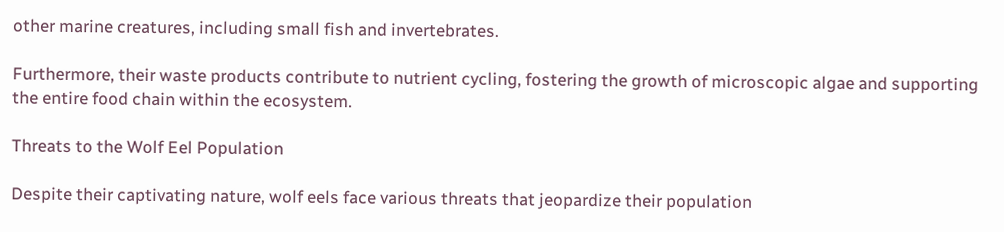other marine creatures, including small fish and invertebrates.

Furthermore, their waste products contribute to nutrient cycling, fostering the growth of microscopic algae and supporting the entire food chain within the ecosystem.

Threats to the Wolf Eel Population

Despite their captivating nature, wolf eels face various threats that jeopardize their population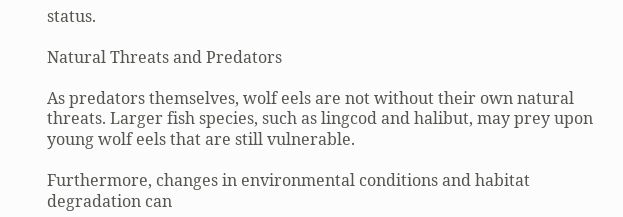status.

Natural Threats and Predators

As predators themselves, wolf eels are not without their own natural threats. Larger fish species, such as lingcod and halibut, may prey upon young wolf eels that are still vulnerable.

Furthermore, changes in environmental conditions and habitat degradation can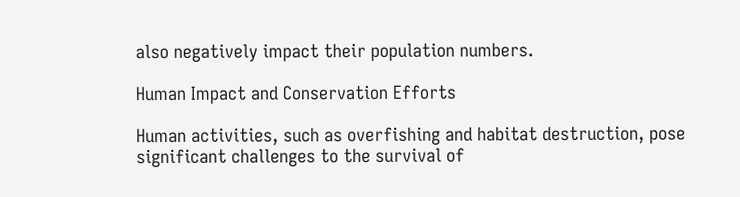also negatively impact their population numbers.

Human Impact and Conservation Efforts

Human activities, such as overfishing and habitat destruction, pose significant challenges to the survival of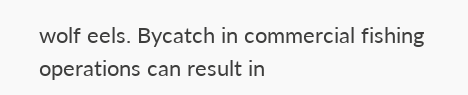wolf eels. Bycatch in commercial fishing operations can result in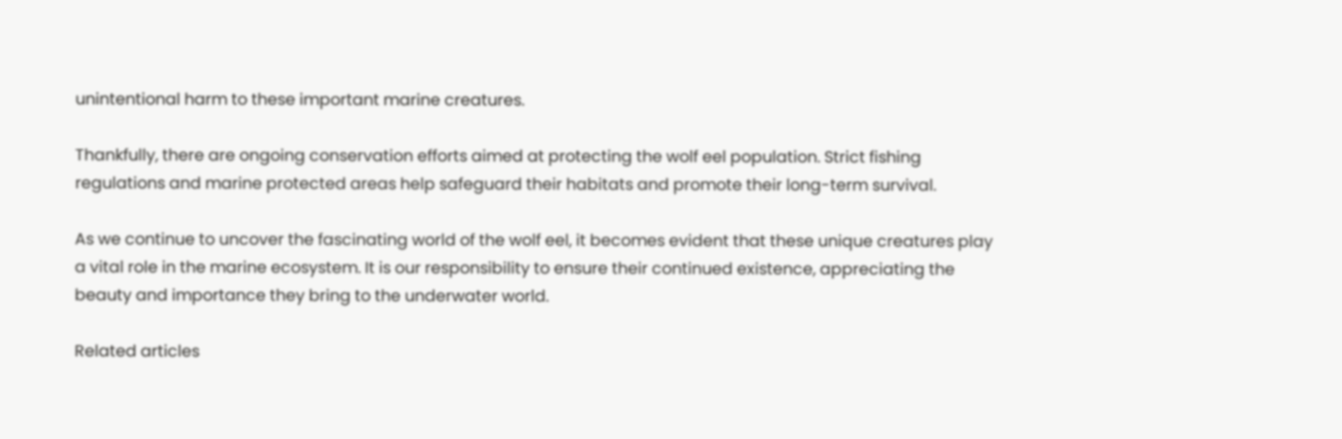unintentional harm to these important marine creatures.

Thankfully, there are ongoing conservation efforts aimed at protecting the wolf eel population. Strict fishing regulations and marine protected areas help safeguard their habitats and promote their long-term survival.

As we continue to uncover the fascinating world of the wolf eel, it becomes evident that these unique creatures play a vital role in the marine ecosystem. It is our responsibility to ensure their continued existence, appreciating the beauty and importance they bring to the underwater world.

Related articles